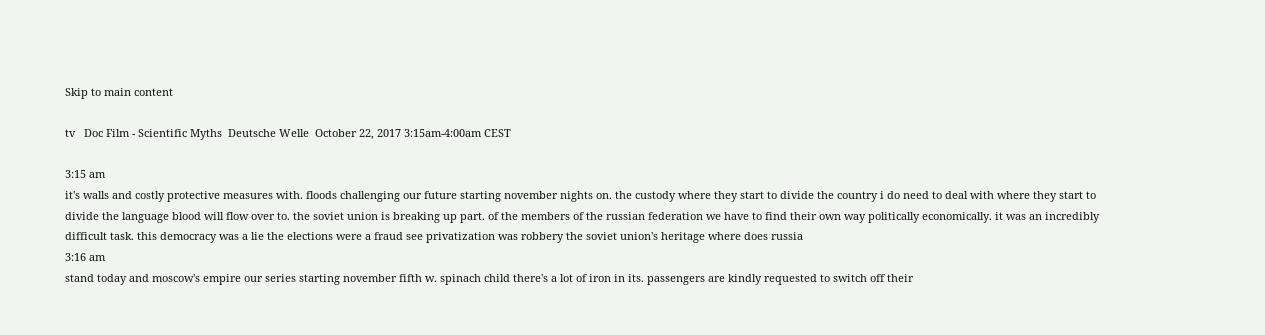Skip to main content

tv   Doc Film - Scientific Myths  Deutsche Welle  October 22, 2017 3:15am-4:00am CEST

3:15 am
it's walls and costly protective measures with. floods challenging our future starting november nights on. the custody where they start to divide the country i do need to deal with where they start to divide the language blood will flow over to. the soviet union is breaking up part. of the members of the russian federation we have to find their own way politically economically. it was an incredibly difficult task. this democracy was a lie the elections were a fraud see privatization was robbery the soviet union's heritage where does russia
3:16 am
stand today and moscow's empire our series starting november fifth w. spinach child there's a lot of iron in its. passengers are kindly requested to switch off their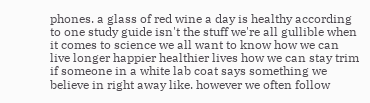phones. a glass of red wine a day is healthy according to one study guide isn't the stuff we're all gullible when it comes to science we all want to know how we can live longer happier healthier lives how we can stay trim if someone in a white lab coat says something we believe in right away like. however we often follow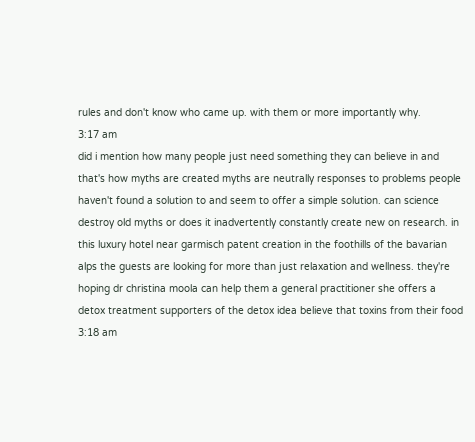rules and don't know who came up. with them or more importantly why.
3:17 am
did i mention how many people just need something they can believe in and that's how myths are created myths are neutrally responses to problems people haven't found a solution to and seem to offer a simple solution. can science destroy old myths or does it inadvertently constantly create new on research. in this luxury hotel near garmisch patent creation in the foothills of the bavarian alps the guests are looking for more than just relaxation and wellness. they're hoping dr christina moola can help them a general practitioner she offers a detox treatment supporters of the detox idea believe that toxins from their food
3:18 am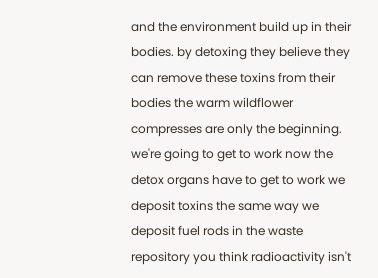and the environment build up in their bodies. by detoxing they believe they can remove these toxins from their bodies the warm wildflower compresses are only the beginning. we're going to get to work now the detox organs have to get to work we deposit toxins the same way we deposit fuel rods in the waste repository you think radioactivity isn't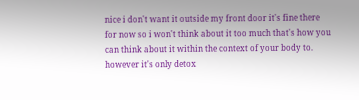nice i don't want it outside my front door it's fine there for now so i won't think about it too much that's how you can think about it within the context of your body to. however it's only detox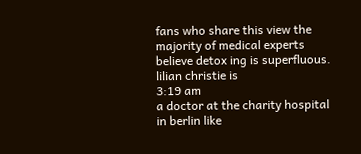fans who share this view the majority of medical experts believe detox ing is superfluous. lilian christie is
3:19 am
a doctor at the charity hospital in berlin like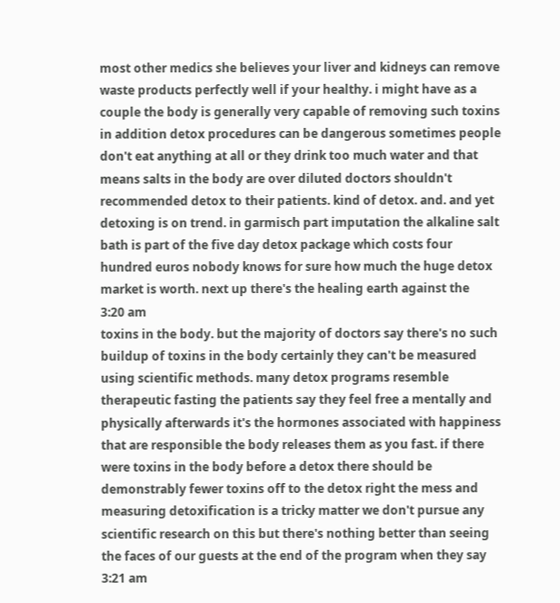most other medics she believes your liver and kidneys can remove waste products perfectly well if your healthy. i might have as a couple the body is generally very capable of removing such toxins in addition detox procedures can be dangerous sometimes people don't eat anything at all or they drink too much water and that means salts in the body are over diluted doctors shouldn't recommended detox to their patients. kind of detox. and. and yet detoxing is on trend. in garmisch part imputation the alkaline salt bath is part of the five day detox package which costs four hundred euros nobody knows for sure how much the huge detox market is worth. next up there's the healing earth against the
3:20 am
toxins in the body. but the majority of doctors say there's no such buildup of toxins in the body certainly they can't be measured using scientific methods. many detox programs resemble therapeutic fasting the patients say they feel free a mentally and physically afterwards it's the hormones associated with happiness that are responsible the body releases them as you fast. if there were toxins in the body before a detox there should be demonstrably fewer toxins off to the detox right the mess and measuring detoxification is a tricky matter we don't pursue any scientific research on this but there's nothing better than seeing the faces of our guests at the end of the program when they say
3:21 am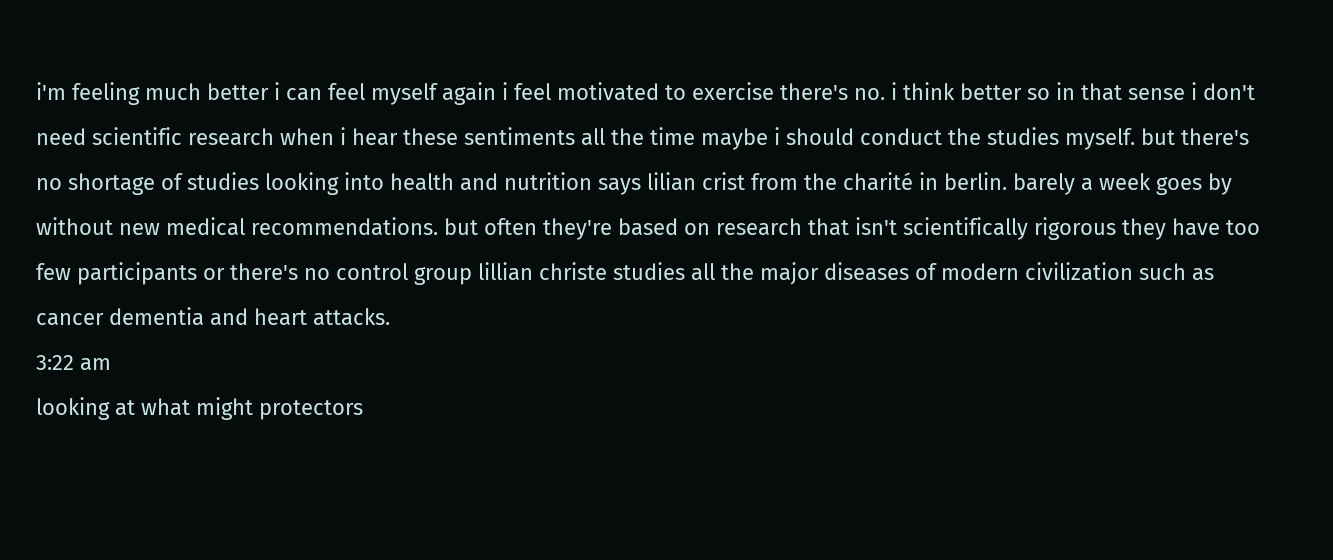i'm feeling much better i can feel myself again i feel motivated to exercise there's no. i think better so in that sense i don't need scientific research when i hear these sentiments all the time maybe i should conduct the studies myself. but there's no shortage of studies looking into health and nutrition says lilian crist from the charité in berlin. barely a week goes by without new medical recommendations. but often they're based on research that isn't scientifically rigorous they have too few participants or there's no control group lillian christe studies all the major diseases of modern civilization such as cancer dementia and heart attacks.
3:22 am
looking at what might protectors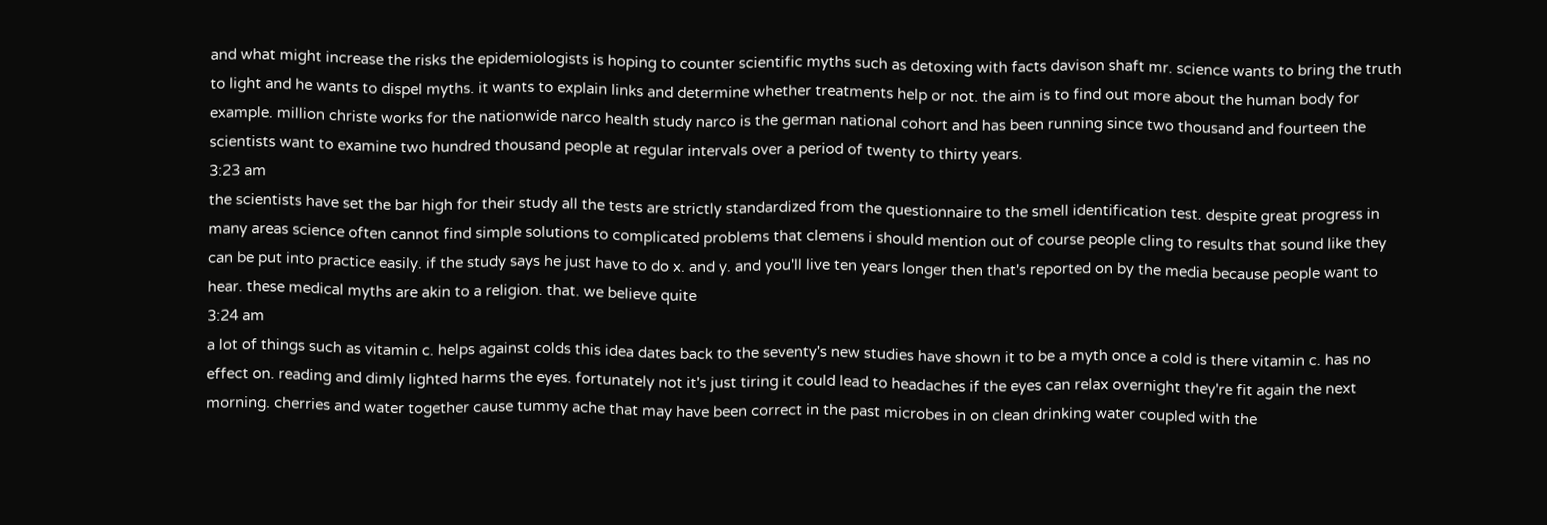and what might increase the risks the epidemiologists is hoping to counter scientific myths such as detoxing with facts davison shaft mr. science wants to bring the truth to light and he wants to dispel myths. it wants to explain links and determine whether treatments help or not. the aim is to find out more about the human body for example. million christe works for the nationwide narco health study narco is the german national cohort and has been running since two thousand and fourteen the scientists want to examine two hundred thousand people at regular intervals over a period of twenty to thirty years.
3:23 am
the scientists have set the bar high for their study all the tests are strictly standardized from the questionnaire to the smell identification test. despite great progress in many areas science often cannot find simple solutions to complicated problems that clemens i should mention out of course people cling to results that sound like they can be put into practice easily. if the study says he just have to do x. and y. and you'll live ten years longer then that's reported on by the media because people want to hear. these medical myths are akin to a religion. that. we believe quite
3:24 am
a lot of things such as vitamin c. helps against colds this idea dates back to the seventy's new studies have shown it to be a myth once a cold is there vitamin c. has no effect on. reading and dimly lighted harms the eyes. fortunately not it's just tiring it could lead to headaches if the eyes can relax overnight they're fit again the next morning. cherries and water together cause tummy ache that may have been correct in the past microbes in on clean drinking water coupled with the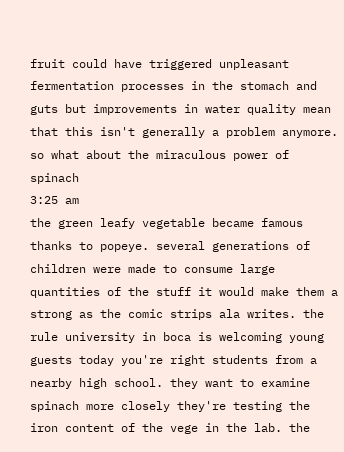fruit could have triggered unpleasant fermentation processes in the stomach and guts but improvements in water quality mean that this isn't generally a problem anymore. so what about the miraculous power of spinach
3:25 am
the green leafy vegetable became famous thanks to popeye. several generations of children were made to consume large quantities of the stuff it would make them a strong as the comic strips ala writes. the rule university in boca is welcoming young guests today you're right students from a nearby high school. they want to examine spinach more closely they're testing the iron content of the vege in the lab. the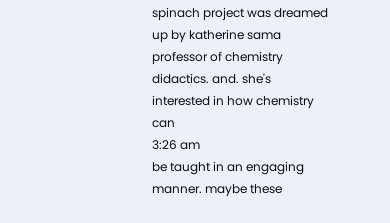spinach project was dreamed up by katherine sama professor of chemistry didactics. and. she's interested in how chemistry can
3:26 am
be taught in an engaging manner. maybe these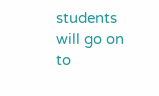students will go on to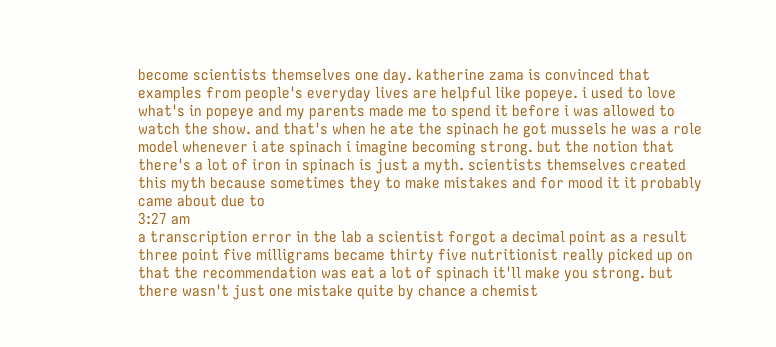become scientists themselves one day. katherine zama is convinced that examples from people's everyday lives are helpful like popeye. i used to love what's in popeye and my parents made me to spend it before i was allowed to watch the show. and that's when he ate the spinach he got mussels he was a role model whenever i ate spinach i imagine becoming strong. but the notion that there's a lot of iron in spinach is just a myth. scientists themselves created this myth because sometimes they to make mistakes and for mood it it probably came about due to
3:27 am
a transcription error in the lab a scientist forgot a decimal point as a result three point five milligrams became thirty five nutritionist really picked up on that the recommendation was eat a lot of spinach it'll make you strong. but there wasn't just one mistake quite by chance a chemist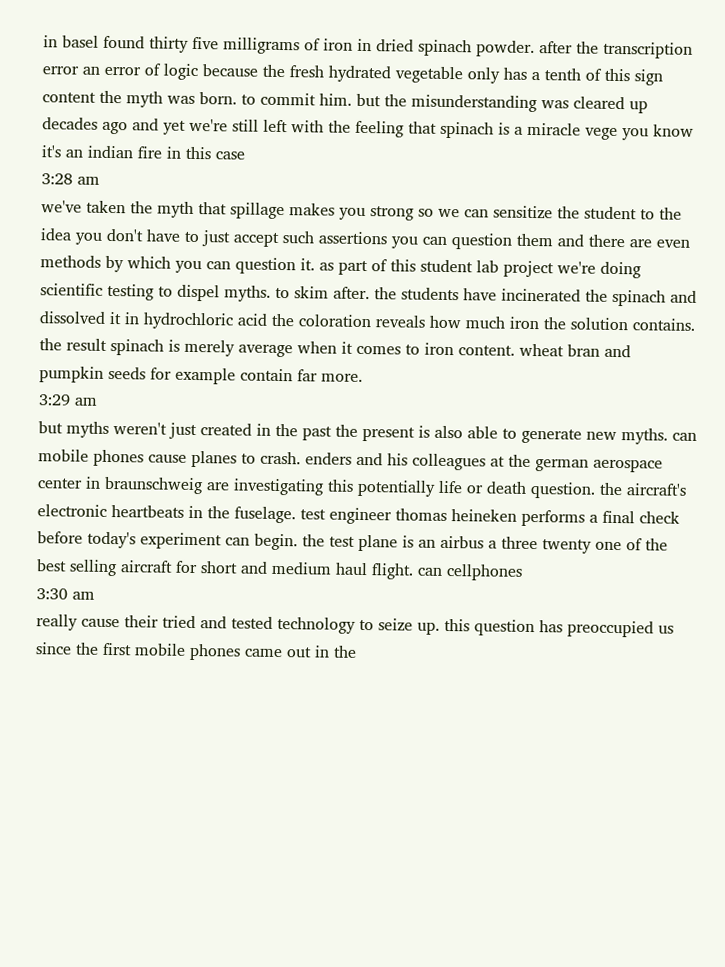in basel found thirty five milligrams of iron in dried spinach powder. after the transcription error an error of logic because the fresh hydrated vegetable only has a tenth of this sign content the myth was born. to commit him. but the misunderstanding was cleared up decades ago and yet we're still left with the feeling that spinach is a miracle vege you know it's an indian fire in this case
3:28 am
we've taken the myth that spillage makes you strong so we can sensitize the student to the idea you don't have to just accept such assertions you can question them and there are even methods by which you can question it. as part of this student lab project we're doing scientific testing to dispel myths. to skim after. the students have incinerated the spinach and dissolved it in hydrochloric acid the coloration reveals how much iron the solution contains. the result spinach is merely average when it comes to iron content. wheat bran and pumpkin seeds for example contain far more.
3:29 am
but myths weren't just created in the past the present is also able to generate new myths. can mobile phones cause planes to crash. enders and his colleagues at the german aerospace center in braunschweig are investigating this potentially life or death question. the aircraft's electronic heartbeats in the fuselage. test engineer thomas heineken performs a final check before today's experiment can begin. the test plane is an airbus a three twenty one of the best selling aircraft for short and medium haul flight. can cellphones
3:30 am
really cause their tried and tested technology to seize up. this question has preoccupied us since the first mobile phones came out in the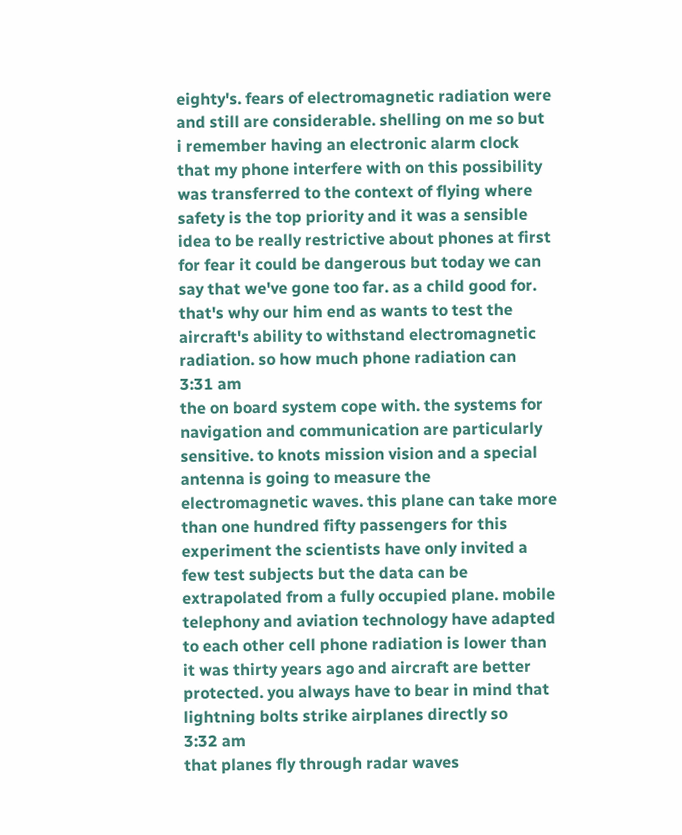eighty's. fears of electromagnetic radiation were and still are considerable. shelling on me so but i remember having an electronic alarm clock that my phone interfere with on this possibility was transferred to the context of flying where safety is the top priority and it was a sensible idea to be really restrictive about phones at first for fear it could be dangerous but today we can say that we've gone too far. as a child good for. that's why our him end as wants to test the aircraft's ability to withstand electromagnetic radiation. so how much phone radiation can
3:31 am
the on board system cope with. the systems for navigation and communication are particularly sensitive. to knots mission vision and a special antenna is going to measure the electromagnetic waves. this plane can take more than one hundred fifty passengers for this experiment the scientists have only invited a few test subjects but the data can be extrapolated from a fully occupied plane. mobile telephony and aviation technology have adapted to each other cell phone radiation is lower than it was thirty years ago and aircraft are better protected. you always have to bear in mind that lightning bolts strike airplanes directly so
3:32 am
that planes fly through radar waves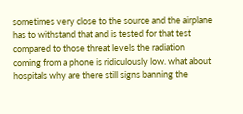sometimes very close to the source and the airplane has to withstand that and is tested for that test compared to those threat levels the radiation coming from a phone is ridiculously low. what about hospitals why are there still signs banning the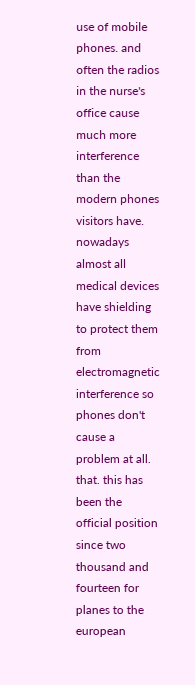use of mobile phones. and often the radios in the nurse's office cause much more interference than the modern phones visitors have. nowadays almost all medical devices have shielding to protect them from electromagnetic interference so phones don't cause a problem at all. that. this has been the official position since two thousand and fourteen for planes to the european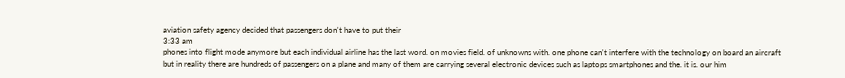aviation safety agency decided that passengers don't have to put their
3:33 am
phones into flight mode anymore but each individual airline has the last word. on movies field. of unknowns with. one phone can't interfere with the technology on board an aircraft but in reality there are hundreds of passengers on a plane and many of them are carrying several electronic devices such as laptops smartphones and the. it is. our him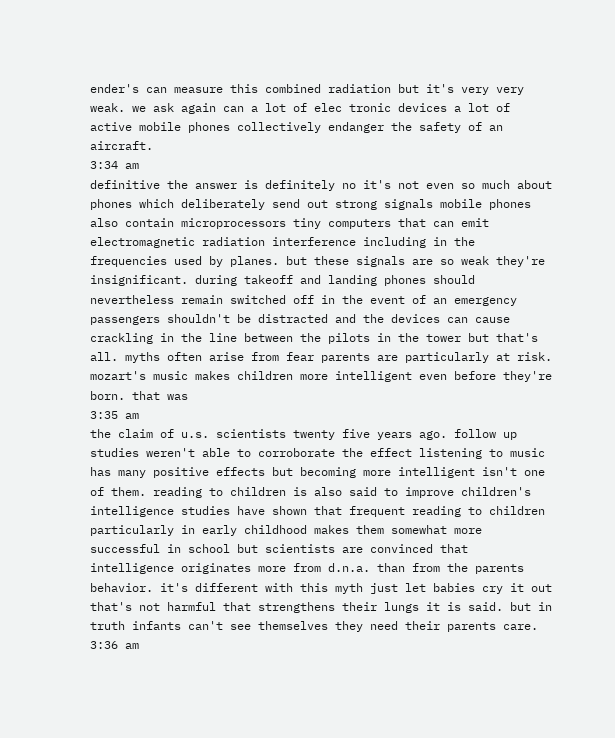ender's can measure this combined radiation but it's very very weak. we ask again can a lot of elec tronic devices a lot of active mobile phones collectively endanger the safety of an aircraft.
3:34 am
definitive the answer is definitely no it's not even so much about phones which deliberately send out strong signals mobile phones also contain microprocessors tiny computers that can emit electromagnetic radiation interference including in the frequencies used by planes. but these signals are so weak they're insignificant. during takeoff and landing phones should nevertheless remain switched off in the event of an emergency passengers shouldn't be distracted and the devices can cause crackling in the line between the pilots in the tower but that's all. myths often arise from fear parents are particularly at risk. mozart's music makes children more intelligent even before they're born. that was
3:35 am
the claim of u.s. scientists twenty five years ago. follow up studies weren't able to corroborate the effect listening to music has many positive effects but becoming more intelligent isn't one of them. reading to children is also said to improve children's intelligence studies have shown that frequent reading to children particularly in early childhood makes them somewhat more successful in school but scientists are convinced that intelligence originates more from d.n.a. than from the parents behavior. it's different with this myth just let babies cry it out that's not harmful that strengthens their lungs it is said. but in truth infants can't see themselves they need their parents care.
3:36 am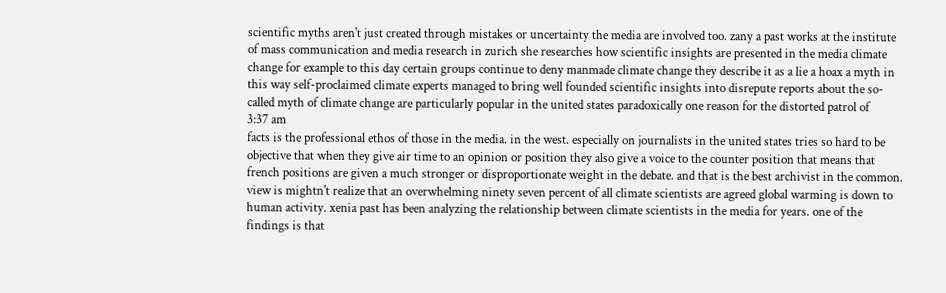scientific myths aren't just created through mistakes or uncertainty the media are involved too. zany a past works at the institute of mass communication and media research in zurich she researches how scientific insights are presented in the media climate change for example to this day certain groups continue to deny manmade climate change they describe it as a lie a hoax a myth in this way self-proclaimed climate experts managed to bring well founded scientific insights into disrepute reports about the so-called myth of climate change are particularly popular in the united states paradoxically one reason for the distorted patrol of
3:37 am
facts is the professional ethos of those in the media. in the west. especially on journalists in the united states tries so hard to be objective that when they give air time to an opinion or position they also give a voice to the counter position that means that french positions are given a much stronger or disproportionate weight in the debate. and that is the best archivist in the common. view is mightn't realize that an overwhelming ninety seven percent of all climate scientists are agreed global warming is down to human activity. xenia past has been analyzing the relationship between climate scientists in the media for years. one of the findings is that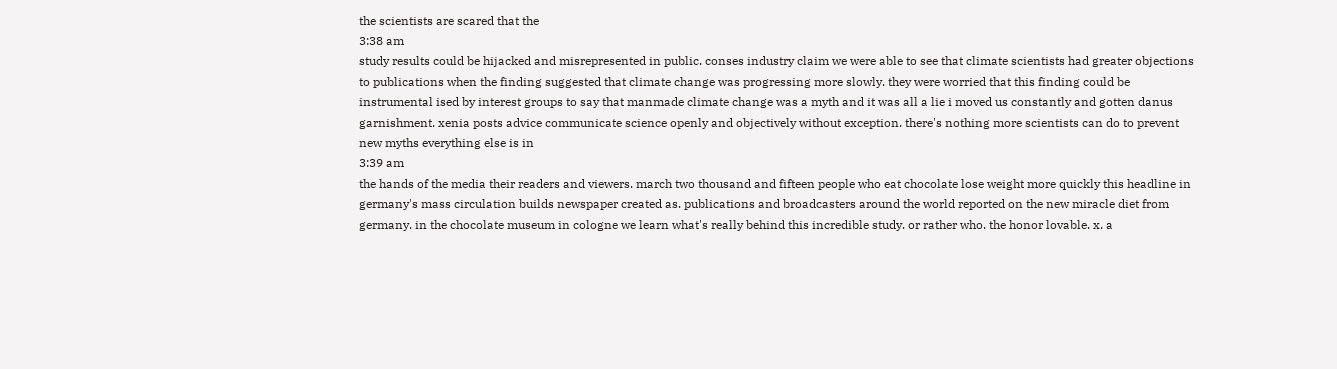the scientists are scared that the
3:38 am
study results could be hijacked and misrepresented in public. conses industry claim we were able to see that climate scientists had greater objections to publications when the finding suggested that climate change was progressing more slowly. they were worried that this finding could be instrumental ised by interest groups to say that manmade climate change was a myth and it was all a lie i moved us constantly and gotten danus garnishment. xenia posts advice communicate science openly and objectively without exception. there's nothing more scientists can do to prevent new myths everything else is in
3:39 am
the hands of the media their readers and viewers. march two thousand and fifteen people who eat chocolate lose weight more quickly this headline in germany's mass circulation builds newspaper created as. publications and broadcasters around the world reported on the new miracle diet from germany. in the chocolate museum in cologne we learn what's really behind this incredible study. or rather who. the honor lovable. x. a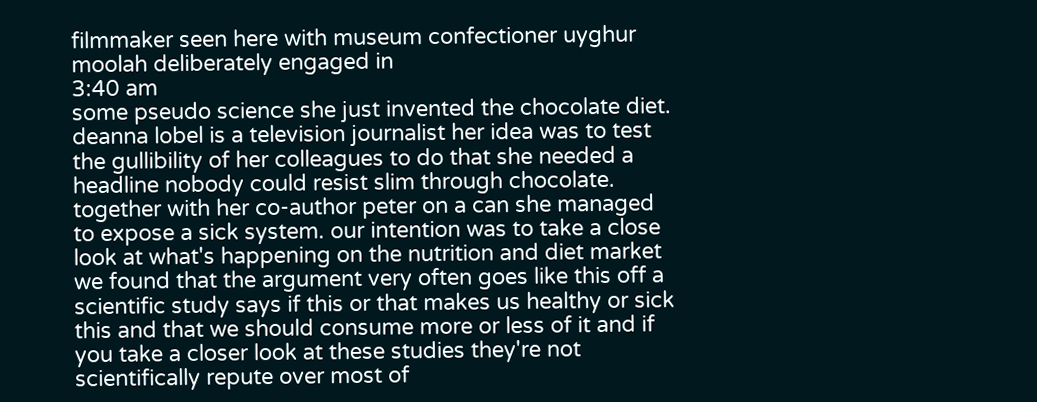filmmaker seen here with museum confectioner uyghur moolah deliberately engaged in
3:40 am
some pseudo science she just invented the chocolate diet. deanna lobel is a television journalist her idea was to test the gullibility of her colleagues to do that she needed a headline nobody could resist slim through chocolate. together with her co-author peter on a can she managed to expose a sick system. our intention was to take a close look at what's happening on the nutrition and diet market we found that the argument very often goes like this off a scientific study says if this or that makes us healthy or sick this and that we should consume more or less of it and if you take a closer look at these studies they're not scientifically repute over most of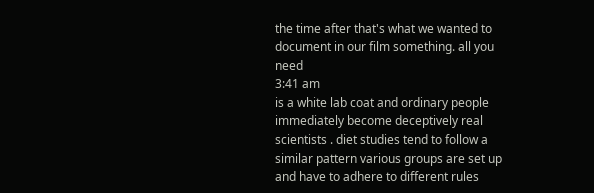the time after that's what we wanted to document in our film something. all you need
3:41 am
is a white lab coat and ordinary people immediately become deceptively real scientists . diet studies tend to follow a similar pattern various groups are set up and have to adhere to different rules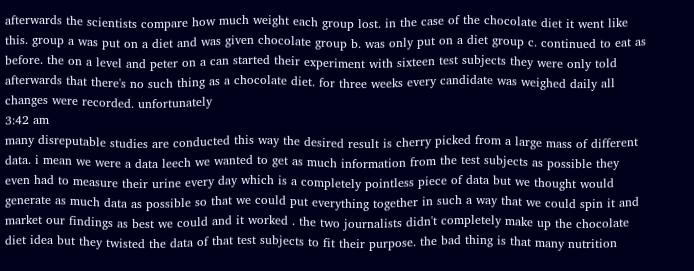afterwards the scientists compare how much weight each group lost. in the case of the chocolate diet it went like this. group a was put on a diet and was given chocolate group b. was only put on a diet group c. continued to eat as before. the on a level and peter on a can started their experiment with sixteen test subjects they were only told afterwards that there's no such thing as a chocolate diet. for three weeks every candidate was weighed daily all changes were recorded. unfortunately
3:42 am
many disreputable studies are conducted this way the desired result is cherry picked from a large mass of different data. i mean we were a data leech we wanted to get as much information from the test subjects as possible they even had to measure their urine every day which is a completely pointless piece of data but we thought would generate as much data as possible so that we could put everything together in such a way that we could spin it and market our findings as best we could and it worked . the two journalists didn't completely make up the chocolate diet idea but they twisted the data of that test subjects to fit their purpose. the bad thing is that many nutrition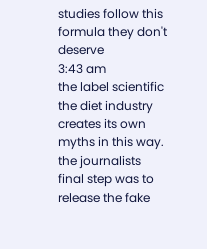studies follow this formula they don't deserve
3:43 am
the label scientific the diet industry creates its own myths in this way. the journalists final step was to release the fake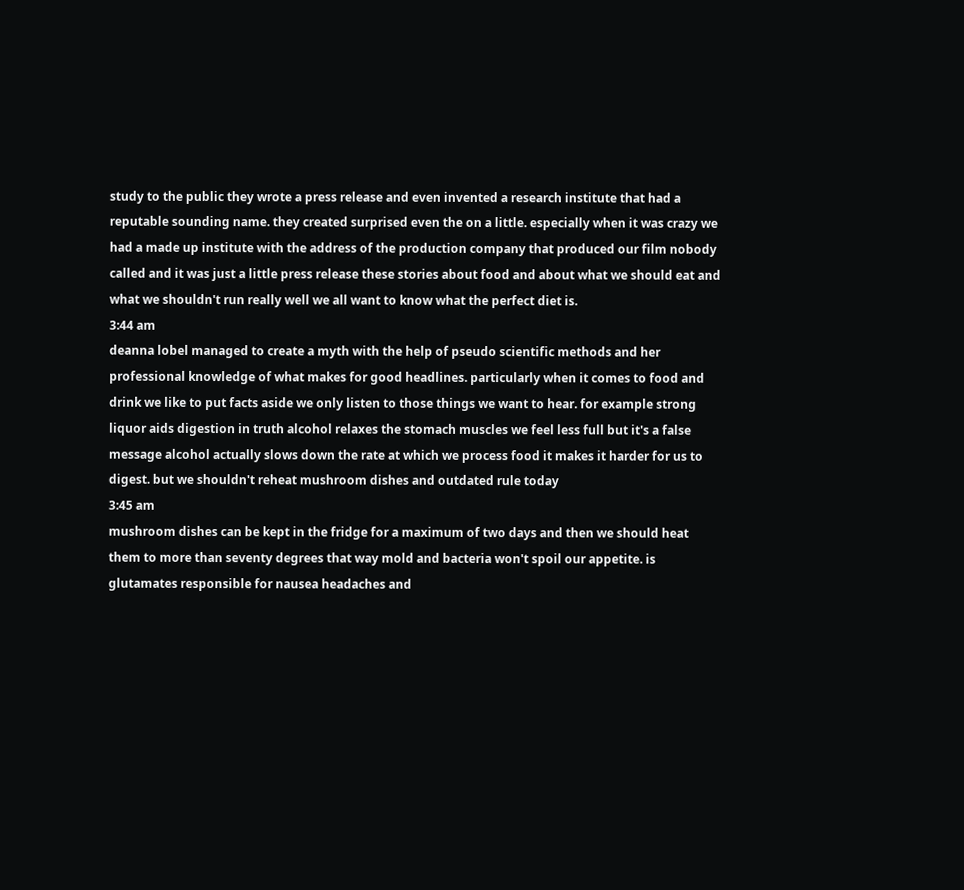study to the public they wrote a press release and even invented a research institute that had a reputable sounding name. they created surprised even the on a little. especially when it was crazy we had a made up institute with the address of the production company that produced our film nobody called and it was just a little press release these stories about food and about what we should eat and what we shouldn't run really well we all want to know what the perfect diet is.
3:44 am
deanna lobel managed to create a myth with the help of pseudo scientific methods and her professional knowledge of what makes for good headlines. particularly when it comes to food and drink we like to put facts aside we only listen to those things we want to hear. for example strong liquor aids digestion in truth alcohol relaxes the stomach muscles we feel less full but it's a false message alcohol actually slows down the rate at which we process food it makes it harder for us to digest. but we shouldn't reheat mushroom dishes and outdated rule today
3:45 am
mushroom dishes can be kept in the fridge for a maximum of two days and then we should heat them to more than seventy degrees that way mold and bacteria won't spoil our appetite. is glutamates responsible for nausea headaches and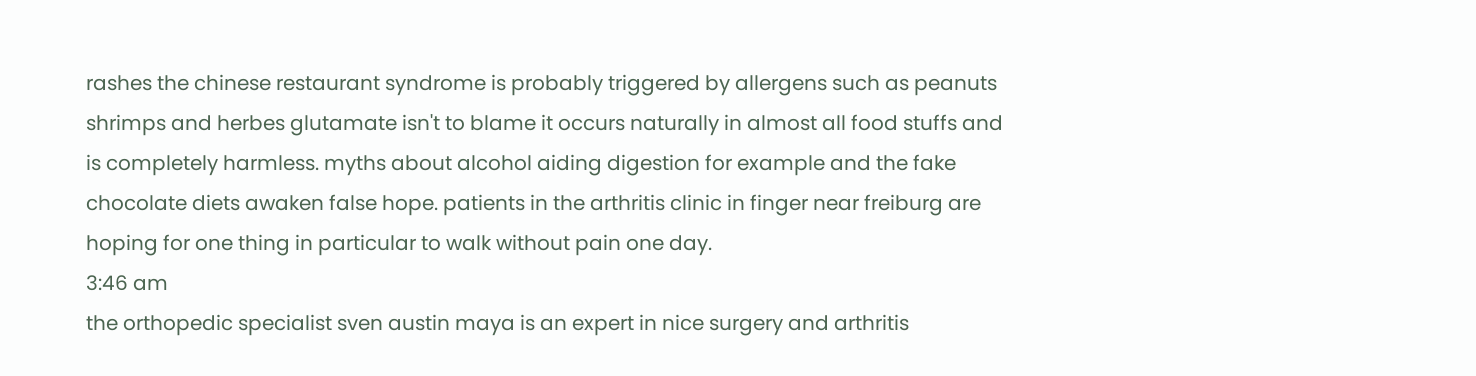rashes the chinese restaurant syndrome is probably triggered by allergens such as peanuts shrimps and herbes glutamate isn't to blame it occurs naturally in almost all food stuffs and is completely harmless. myths about alcohol aiding digestion for example and the fake chocolate diets awaken false hope. patients in the arthritis clinic in finger near freiburg are hoping for one thing in particular to walk without pain one day.
3:46 am
the orthopedic specialist sven austin maya is an expert in nice surgery and arthritis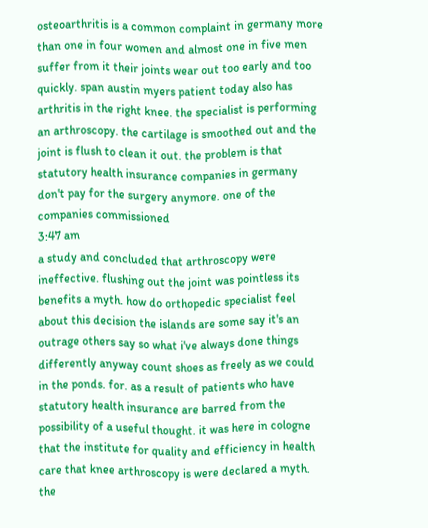osteoarthritis is a common complaint in germany more than one in four women and almost one in five men suffer from it their joints wear out too early and too quickly. span austin myers patient today also has arthritis in the right knee. the specialist is performing an arthroscopy. the cartilage is smoothed out and the joint is flush to clean it out. the problem is that statutory health insurance companies in germany don't pay for the surgery anymore. one of the companies commissioned
3:47 am
a study and concluded that arthroscopy were ineffective. flushing out the joint was pointless its benefits a myth. how do orthopedic specialist feel about this decision the islands are some say it's an outrage others say so what i've always done things differently anyway count shoes as freely as we could in the ponds. for. as a result of patients who have statutory health insurance are barred from the possibility of a useful thought. it was here in cologne that the institute for quality and efficiency in health care that knee arthroscopy is were declared a myth. the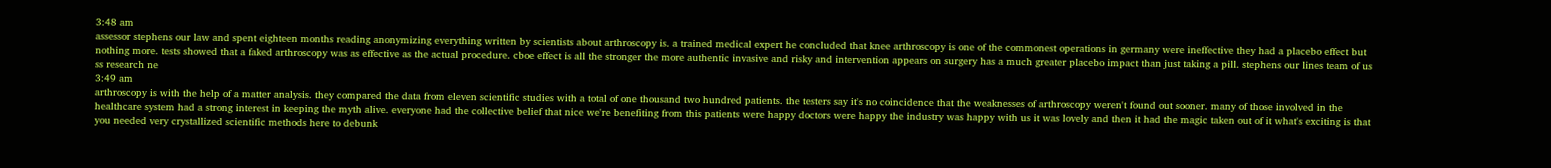3:48 am
assessor stephens our law and spent eighteen months reading anonymizing everything written by scientists about arthroscopy is. a trained medical expert he concluded that knee arthroscopy is one of the commonest operations in germany were ineffective they had a placebo effect but nothing more. tests showed that a faked arthroscopy was as effective as the actual procedure. cboe effect is all the stronger the more authentic invasive and risky and intervention appears on surgery has a much greater placebo impact than just taking a pill. stephens our lines team of us ss research ne
3:49 am
arthroscopy is with the help of a matter analysis. they compared the data from eleven scientific studies with a total of one thousand two hundred patients. the testers say it's no coincidence that the weaknesses of arthroscopy weren't found out sooner. many of those involved in the healthcare system had a strong interest in keeping the myth alive. everyone had the collective belief that nice we're benefiting from this patients were happy doctors were happy the industry was happy with us it was lovely and then it had the magic taken out of it what's exciting is that you needed very crystallized scientific methods here to debunk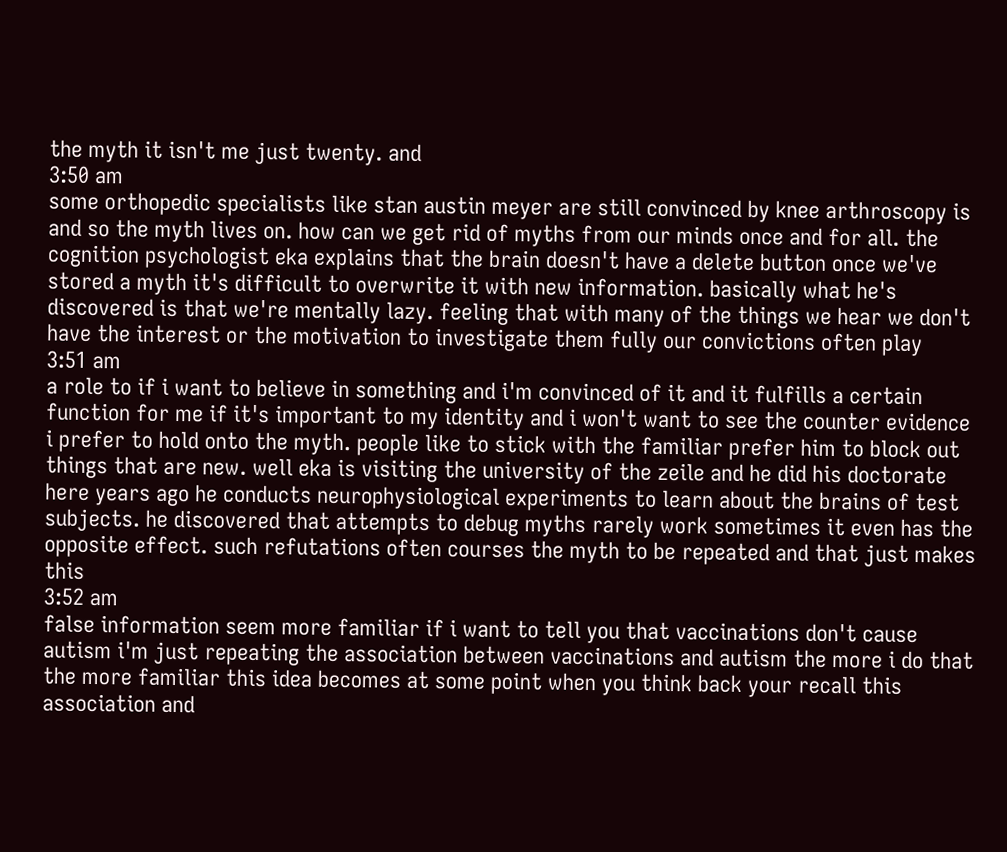the myth it isn't me just twenty. and
3:50 am
some orthopedic specialists like stan austin meyer are still convinced by knee arthroscopy is and so the myth lives on. how can we get rid of myths from our minds once and for all. the cognition psychologist eka explains that the brain doesn't have a delete button once we've stored a myth it's difficult to overwrite it with new information. basically what he's discovered is that we're mentally lazy. feeling that with many of the things we hear we don't have the interest or the motivation to investigate them fully our convictions often play
3:51 am
a role to if i want to believe in something and i'm convinced of it and it fulfills a certain function for me if it's important to my identity and i won't want to see the counter evidence i prefer to hold onto the myth. people like to stick with the familiar prefer him to block out things that are new. well eka is visiting the university of the zeile and he did his doctorate here years ago he conducts neurophysiological experiments to learn about the brains of test subjects. he discovered that attempts to debug myths rarely work sometimes it even has the opposite effect. such refutations often courses the myth to be repeated and that just makes this
3:52 am
false information seem more familiar if i want to tell you that vaccinations don't cause autism i'm just repeating the association between vaccinations and autism the more i do that the more familiar this idea becomes at some point when you think back your recall this association and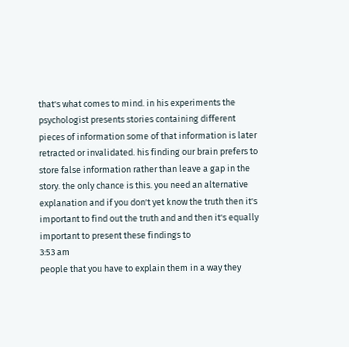that's what comes to mind. in his experiments the psychologist presents stories containing different pieces of information some of that information is later retracted or invalidated. his finding our brain prefers to store false information rather than leave a gap in the story. the only chance is this. you need an alternative explanation and if you don't yet know the truth then it's important to find out the truth and and then it's equally important to present these findings to
3:53 am
people that you have to explain them in a way they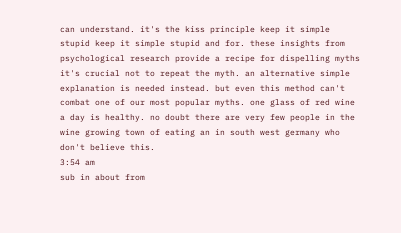can understand. it's the kiss principle keep it simple stupid keep it simple stupid and for. these insights from psychological research provide a recipe for dispelling myths it's crucial not to repeat the myth. an alternative simple explanation is needed instead. but even this method can't combat one of our most popular myths. one glass of red wine a day is healthy. no doubt there are very few people in the wine growing town of eating an in south west germany who don't believe this.
3:54 am
sub in about from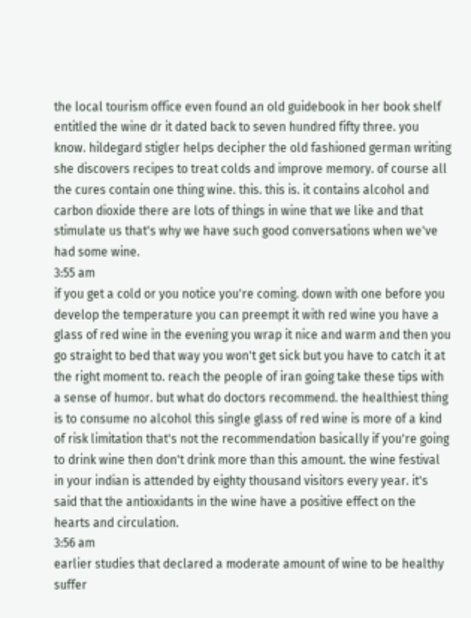the local tourism office even found an old guidebook in her book shelf entitled the wine dr it dated back to seven hundred fifty three. you know. hildegard stigler helps decipher the old fashioned german writing she discovers recipes to treat colds and improve memory. of course all the cures contain one thing wine. this. this is. it contains alcohol and carbon dioxide there are lots of things in wine that we like and that stimulate us that's why we have such good conversations when we've had some wine.
3:55 am
if you get a cold or you notice you're coming. down with one before you develop the temperature you can preempt it with red wine you have a glass of red wine in the evening you wrap it nice and warm and then you go straight to bed that way you won't get sick but you have to catch it at the right moment to. reach the people of iran going take these tips with a sense of humor. but what do doctors recommend. the healthiest thing is to consume no alcohol this single glass of red wine is more of a kind of risk limitation that's not the recommendation basically if you're going to drink wine then don't drink more than this amount. the wine festival in your indian is attended by eighty thousand visitors every year. it's said that the antioxidants in the wine have a positive effect on the hearts and circulation.
3:56 am
earlier studies that declared a moderate amount of wine to be healthy suffer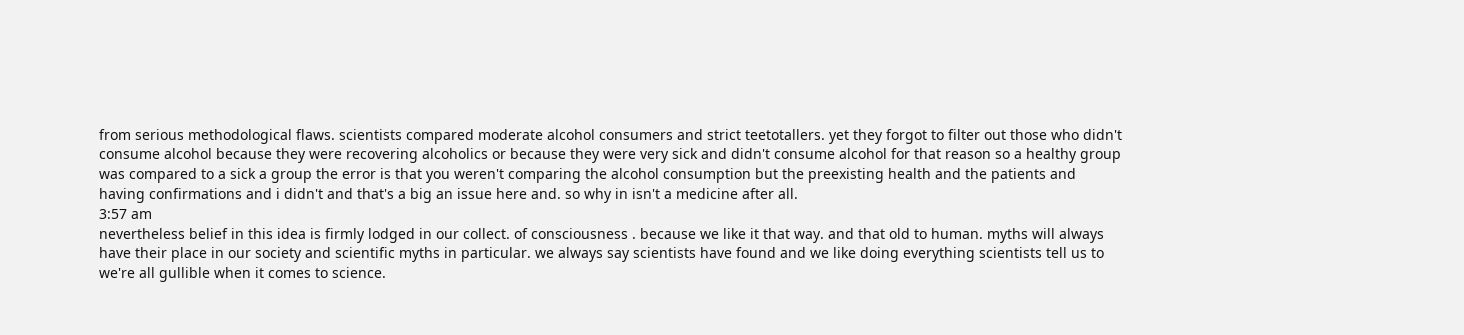from serious methodological flaws. scientists compared moderate alcohol consumers and strict teetotallers. yet they forgot to filter out those who didn't consume alcohol because they were recovering alcoholics or because they were very sick and didn't consume alcohol for that reason so a healthy group was compared to a sick a group the error is that you weren't comparing the alcohol consumption but the preexisting health and the patients and having confirmations and i didn't and that's a big an issue here and. so why in isn't a medicine after all.
3:57 am
nevertheless belief in this idea is firmly lodged in our collect. of consciousness . because we like it that way. and that old to human. myths will always have their place in our society and scientific myths in particular. we always say scientists have found and we like doing everything scientists tell us to we're all gullible when it comes to science.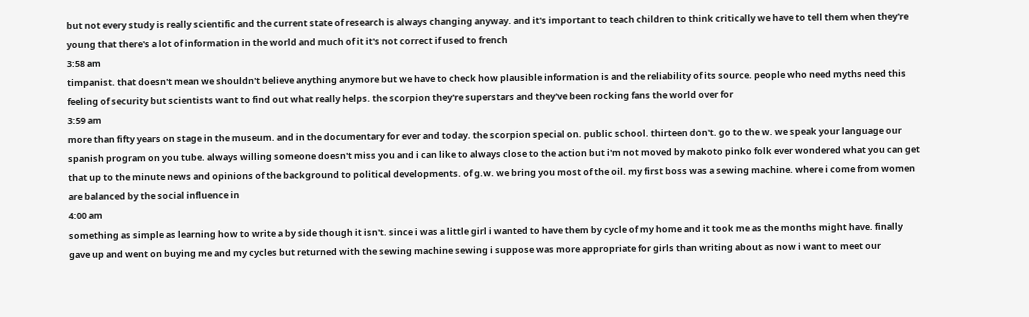but not every study is really scientific and the current state of research is always changing anyway. and it's important to teach children to think critically we have to tell them when they're young that there's a lot of information in the world and much of it it's not correct if used to french
3:58 am
timpanist. that doesn't mean we shouldn't believe anything anymore but we have to check how plausible information is and the reliability of its source. people who need myths need this feeling of security but scientists want to find out what really helps. the scorpion they're superstars and they've been rocking fans the world over for
3:59 am
more than fifty years on stage in the museum. and in the documentary for ever and today. the scorpion special on. public school. thirteen don't. go to the w. we speak your language our spanish program on you tube. always willing someone doesn't miss you and i can like to always close to the action but i'm not moved by makoto pinko folk ever wondered what you can get that up to the minute news and opinions of the background to political developments. of g.w. we bring you most of the oil. my first boss was a sewing machine. where i come from women are balanced by the social influence in
4:00 am
something as simple as learning how to write a by side though it isn't. since i was a little girl i wanted to have them by cycle of my home and it took me as the months might have. finally gave up and went on buying me and my cycles but returned with the sewing machine sewing i suppose was more appropriate for girls than writing about as now i want to meet our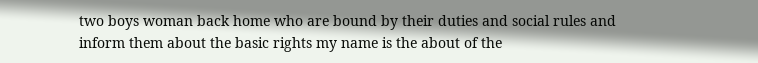two boys woman back home who are bound by their duties and social rules and inform them about the basic rights my name is the about of the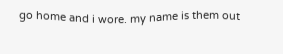go home and i wore. my name is them out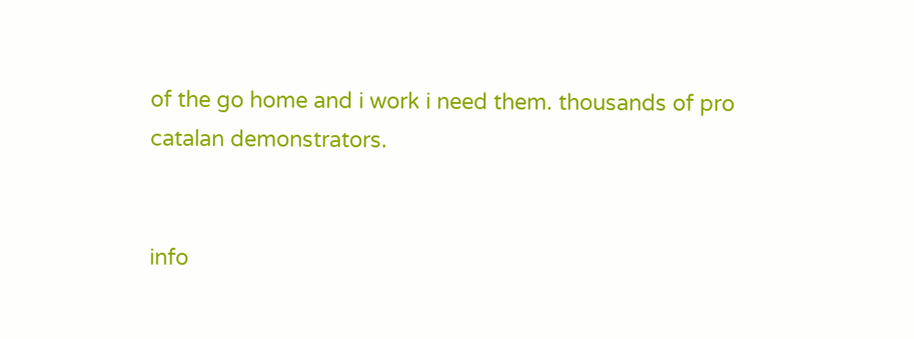of the go home and i work i need them. thousands of pro catalan demonstrators.


info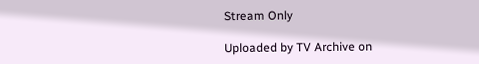Stream Only

Uploaded by TV Archive on